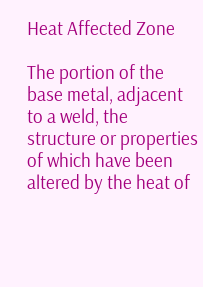Heat Affected Zone

The portion of the base metal, adjacent to a weld, the structure or properties of which have been altered by the heat of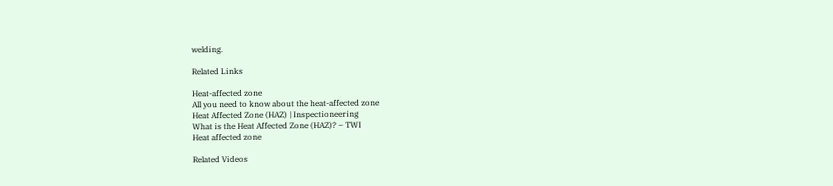welding.

Related Links

Heat-affected zone
All you need to know about the heat-affected zone
Heat Affected Zone (HAZ) | Inspectioneering
What is the Heat Affected Zone (HAZ)? – TWI
Heat affected zone

Related Videos